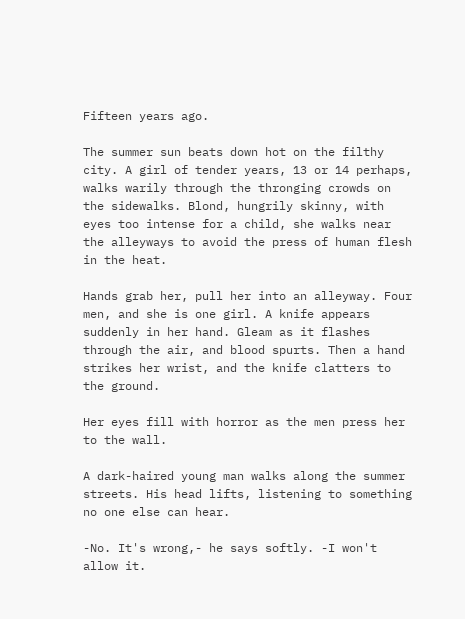Fifteen years ago.

The summer sun beats down hot on the filthy city. A girl of tender years, 13 or 14 perhaps, walks warily through the thronging crowds on the sidewalks. Blond, hungrily skinny, with eyes too intense for a child, she walks near the alleyways to avoid the press of human flesh in the heat.

Hands grab her, pull her into an alleyway. Four men, and she is one girl. A knife appears suddenly in her hand. Gleam as it flashes through the air, and blood spurts. Then a hand strikes her wrist, and the knife clatters to the ground.

Her eyes fill with horror as the men press her to the wall.

A dark-haired young man walks along the summer streets. His head lifts, listening to something no one else can hear.

-No. It's wrong,- he says softly. -I won't allow it.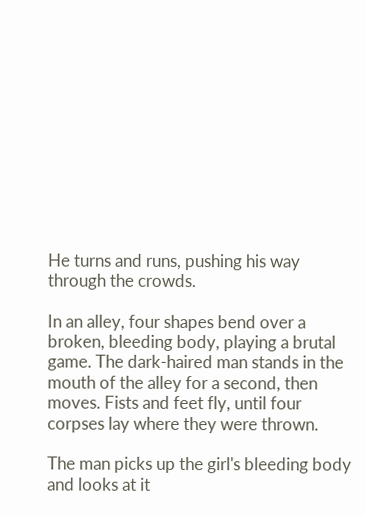He turns and runs, pushing his way through the crowds.

In an alley, four shapes bend over a broken, bleeding body, playing a brutal game. The dark-haired man stands in the mouth of the alley for a second, then moves. Fists and feet fly, until four corpses lay where they were thrown.

The man picks up the girl's bleeding body and looks at it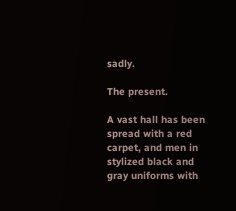sadly.

The present.

A vast hall has been spread with a red carpet, and men in stylized black and gray uniforms with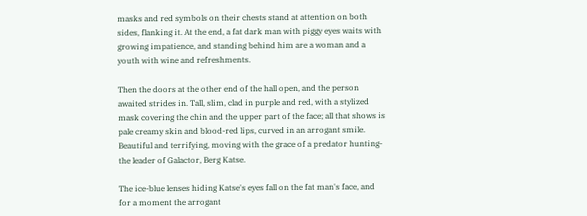masks and red symbols on their chests stand at attention on both sides, flanking it. At the end, a fat dark man with piggy eyes waits with growing impatience, and standing behind him are a woman and a youth with wine and refreshments.

Then the doors at the other end of the hall open, and the person awaited strides in. Tall, slim, clad in purple and red, with a stylized mask covering the chin and the upper part of the face; all that shows is pale creamy skin and blood-red lips, curved in an arrogant smile. Beautiful and terrifying, moving with the grace of a predator hunting- the leader of Galactor, Berg Katse.

The ice-blue lenses hiding Katse's eyes fall on the fat man's face, and for a moment the arrogant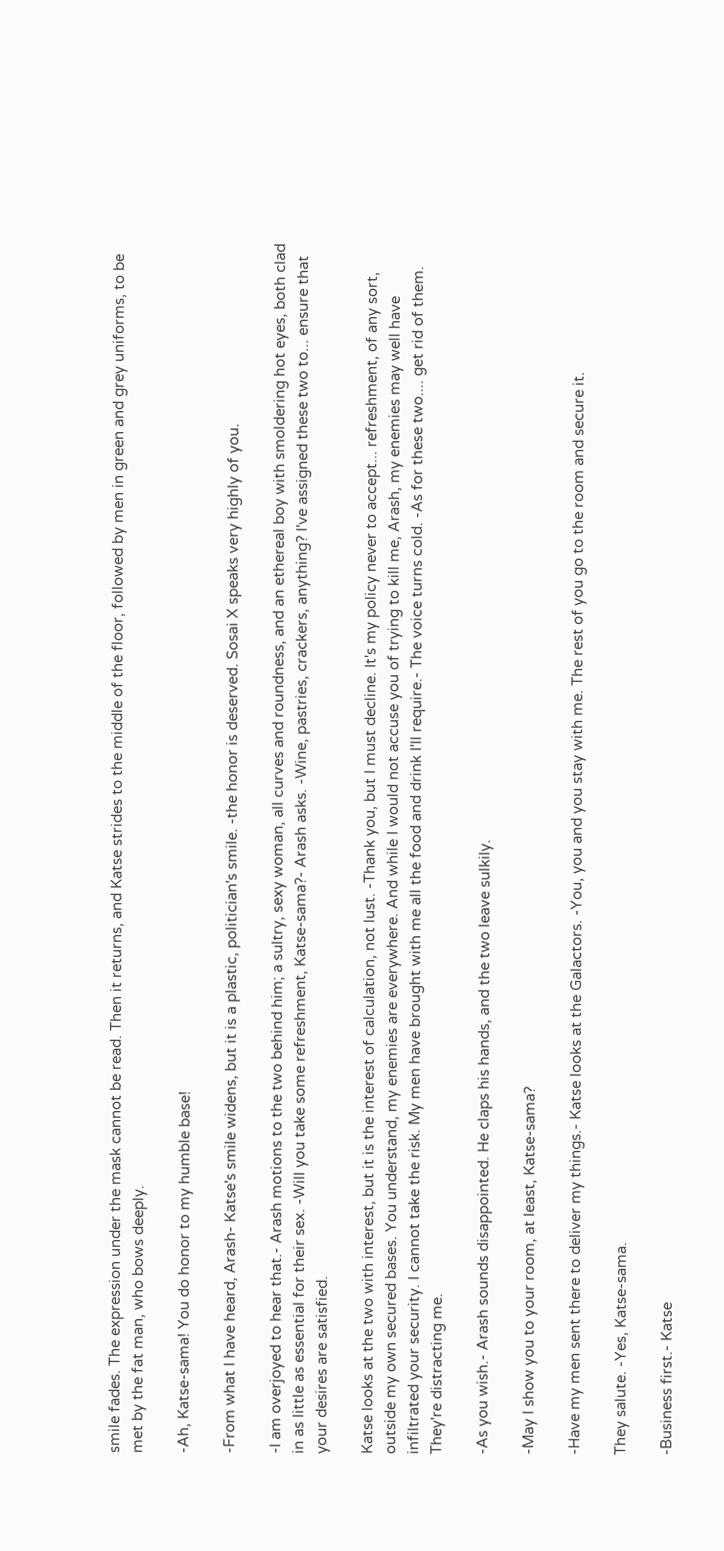smile fades. The expression under the mask cannot be read. Then it returns, and Katse strides to the middle of the floor, followed by men in green and grey uniforms, to be met by the fat man, who bows deeply.

-Ah, Katse-sama! You do honor to my humble base!

-From what I have heard, Arash- Katse's smile widens, but it is a plastic, politician's smile. -the honor is deserved. Sosai X speaks very highly of you.

-I am overjoyed to hear that.- Arash motions to the two behind him; a sultry, sexy woman, all curves and roundness, and an ethereal boy with smoldering hot eyes, both clad in as little as essential for their sex. -Will you take some refreshment, Katse-sama?- Arash asks. -Wine, pastries, crackers, anything? I've assigned these two to... ensure that your desires are satisfied.

Katse looks at the two with interest, but it is the interest of calculation, not lust. -Thank you, but I must decline. It's my policy never to accept... refreshment, of any sort, outside my own secured bases. You understand, my enemies are everywhere. And while I would not accuse you of trying to kill me, Arash, my enemies may well have infiltrated your security. I cannot take the risk. My men have brought with me all the food and drink I'll require.- The voice turns cold. -As for these two.... get rid of them. They're distracting me.

-As you wish.- Arash sounds disappointed. He claps his hands, and the two leave sulkily.

-May I show you to your room, at least, Katse-sama?

-Have my men sent there to deliver my things.- Katse looks at the Galactors. -You, you and you stay with me. The rest of you go to the room and secure it.

They salute. -Yes, Katse-sama.

-Business first.- Katse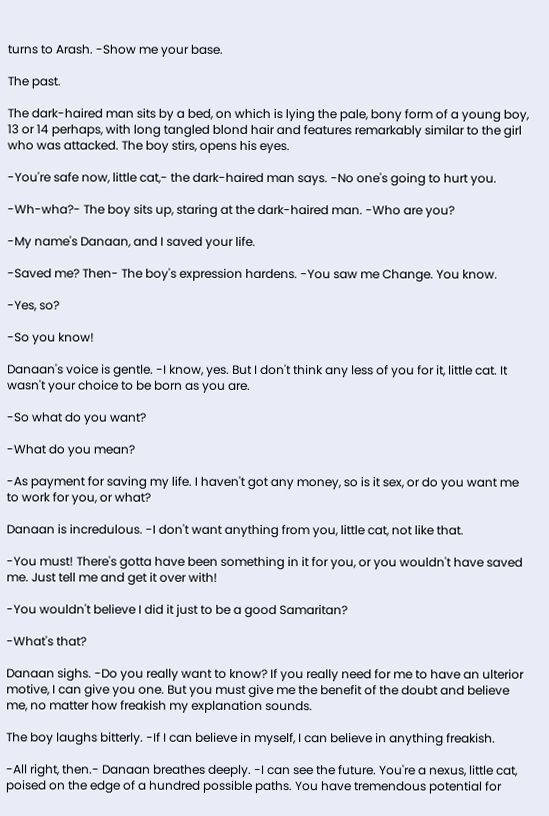turns to Arash. -Show me your base.

The past.

The dark-haired man sits by a bed, on which is lying the pale, bony form of a young boy, 13 or 14 perhaps, with long tangled blond hair and features remarkably similar to the girl who was attacked. The boy stirs, opens his eyes.

-You're safe now, little cat,- the dark-haired man says. -No one's going to hurt you.

-Wh-wha?- The boy sits up, staring at the dark-haired man. -Who are you?

-My name's Danaan, and I saved your life.

-Saved me? Then- The boy's expression hardens. -You saw me Change. You know.

-Yes, so?

-So you know!

Danaan's voice is gentle. -I know, yes. But I don't think any less of you for it, little cat. It wasn't your choice to be born as you are.

-So what do you want?

-What do you mean?

-As payment for saving my life. I haven't got any money, so is it sex, or do you want me to work for you, or what?

Danaan is incredulous. -I don't want anything from you, little cat, not like that.

-You must! There's gotta have been something in it for you, or you wouldn't have saved me. Just tell me and get it over with!

-You wouldn't believe I did it just to be a good Samaritan?

-What's that?

Danaan sighs. -Do you really want to know? If you really need for me to have an ulterior motive, I can give you one. But you must give me the benefit of the doubt and believe me, no matter how freakish my explanation sounds.

The boy laughs bitterly. -If I can believe in myself, I can believe in anything freakish.

-All right, then.- Danaan breathes deeply. -I can see the future. You're a nexus, little cat, poised on the edge of a hundred possible paths. You have tremendous potential for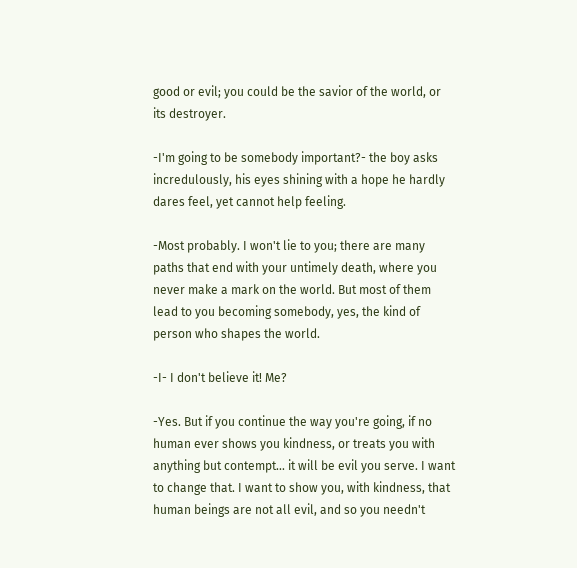good or evil; you could be the savior of the world, or its destroyer.

-I'm going to be somebody important?- the boy asks incredulously, his eyes shining with a hope he hardly dares feel, yet cannot help feeling.

-Most probably. I won't lie to you; there are many paths that end with your untimely death, where you never make a mark on the world. But most of them lead to you becoming somebody, yes, the kind of person who shapes the world.

-I- I don't believe it! Me?

-Yes. But if you continue the way you're going, if no human ever shows you kindness, or treats you with anything but contempt... it will be evil you serve. I want to change that. I want to show you, with kindness, that human beings are not all evil, and so you needn't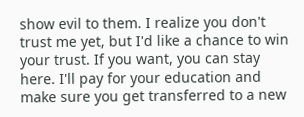show evil to them. I realize you don't trust me yet, but I'd like a chance to win your trust. If you want, you can stay here. I'll pay for your education and make sure you get transferred to a new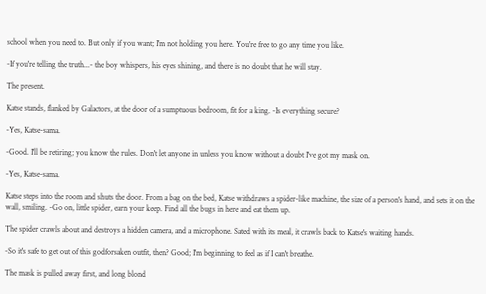school when you need to. But only if you want; I'm not holding you here. You're free to go any time you like.

-If you're telling the truth...- the boy whispers, his eyes shining, and there is no doubt that he will stay.

The present.

Katse stands, flanked by Galactors, at the door of a sumptuous bedroom, fit for a king. -Is everything secure?

-Yes, Katse-sama.

-Good. I'll be retiring; you know the rules. Don't let anyone in unless you know without a doubt I've got my mask on.

-Yes, Katse-sama.

Katse steps into the room and shuts the door. From a bag on the bed, Katse withdraws a spider-like machine, the size of a person's hand, and sets it on the wall, smiling. -Go on, little spider, earn your keep. Find all the bugs in here and eat them up.

The spider crawls about and destroys a hidden camera, and a microphone. Sated with its meal, it crawls back to Katse's waiting hands.

-So it's safe to get out of this godforsaken outfit, then? Good; I'm beginning to feel as if I can't breathe.

The mask is pulled away first, and long blond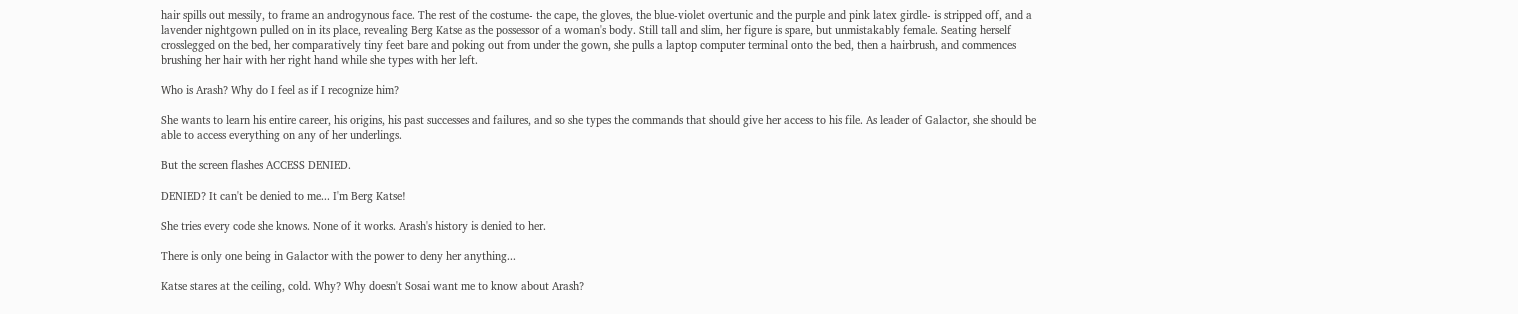hair spills out messily, to frame an androgynous face. The rest of the costume- the cape, the gloves, the blue-violet overtunic and the purple and pink latex girdle- is stripped off, and a lavender nightgown pulled on in its place, revealing Berg Katse as the possessor of a woman's body. Still tall and slim, her figure is spare, but unmistakably female. Seating herself crosslegged on the bed, her comparatively tiny feet bare and poking out from under the gown, she pulls a laptop computer terminal onto the bed, then a hairbrush, and commences brushing her hair with her right hand while she types with her left.

Who is Arash? Why do I feel as if I recognize him?

She wants to learn his entire career, his origins, his past successes and failures, and so she types the commands that should give her access to his file. As leader of Galactor, she should be able to access everything on any of her underlings.

But the screen flashes ACCESS DENIED.

DENIED? It can't be denied to me... I'm Berg Katse!

She tries every code she knows. None of it works. Arash's history is denied to her.

There is only one being in Galactor with the power to deny her anything...

Katse stares at the ceiling, cold. Why? Why doesn't Sosai want me to know about Arash?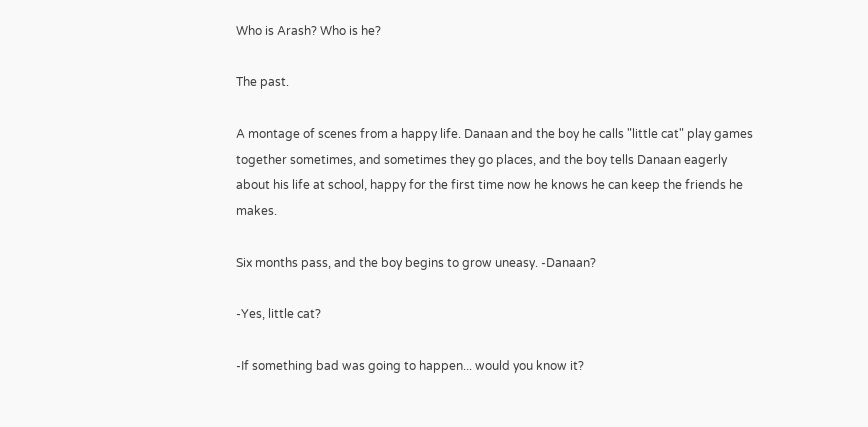Who is Arash? Who is he?

The past.

A montage of scenes from a happy life. Danaan and the boy he calls "little cat" play games together sometimes, and sometimes they go places, and the boy tells Danaan eagerly about his life at school, happy for the first time now he knows he can keep the friends he makes.

Six months pass, and the boy begins to grow uneasy. -Danaan?

-Yes, little cat?

-If something bad was going to happen... would you know it?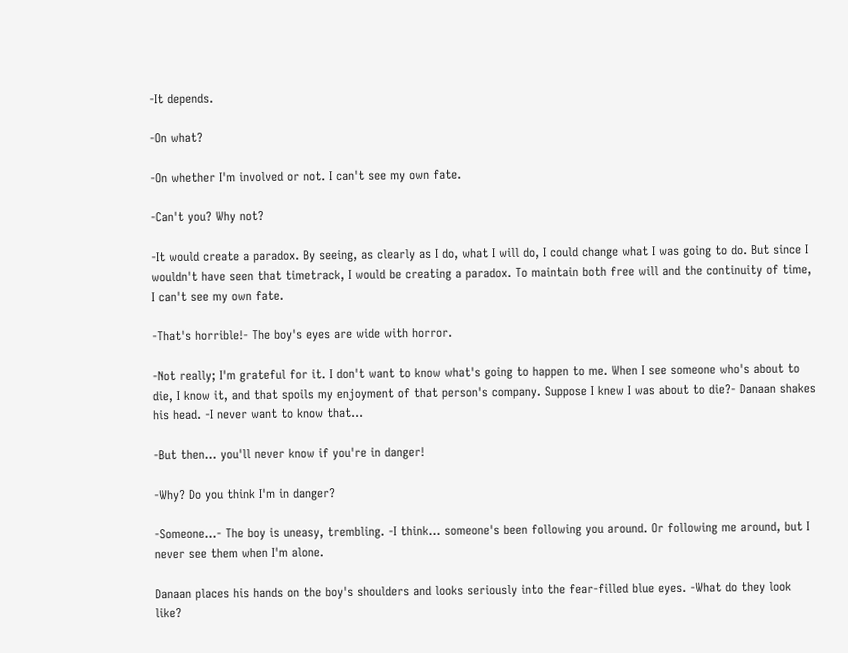-It depends.

-On what?

-On whether I'm involved or not. I can't see my own fate.

-Can't you? Why not?

-It would create a paradox. By seeing, as clearly as I do, what I will do, I could change what I was going to do. But since I wouldn't have seen that timetrack, I would be creating a paradox. To maintain both free will and the continuity of time, I can't see my own fate.

-That's horrible!- The boy's eyes are wide with horror.

-Not really; I'm grateful for it. I don't want to know what's going to happen to me. When I see someone who's about to die, I know it, and that spoils my enjoyment of that person's company. Suppose I knew I was about to die?- Danaan shakes his head. -I never want to know that...

-But then... you'll never know if you're in danger!

-Why? Do you think I'm in danger?

-Someone...- The boy is uneasy, trembling. -I think... someone's been following you around. Or following me around, but I never see them when I'm alone.

Danaan places his hands on the boy's shoulders and looks seriously into the fear-filled blue eyes. -What do they look like?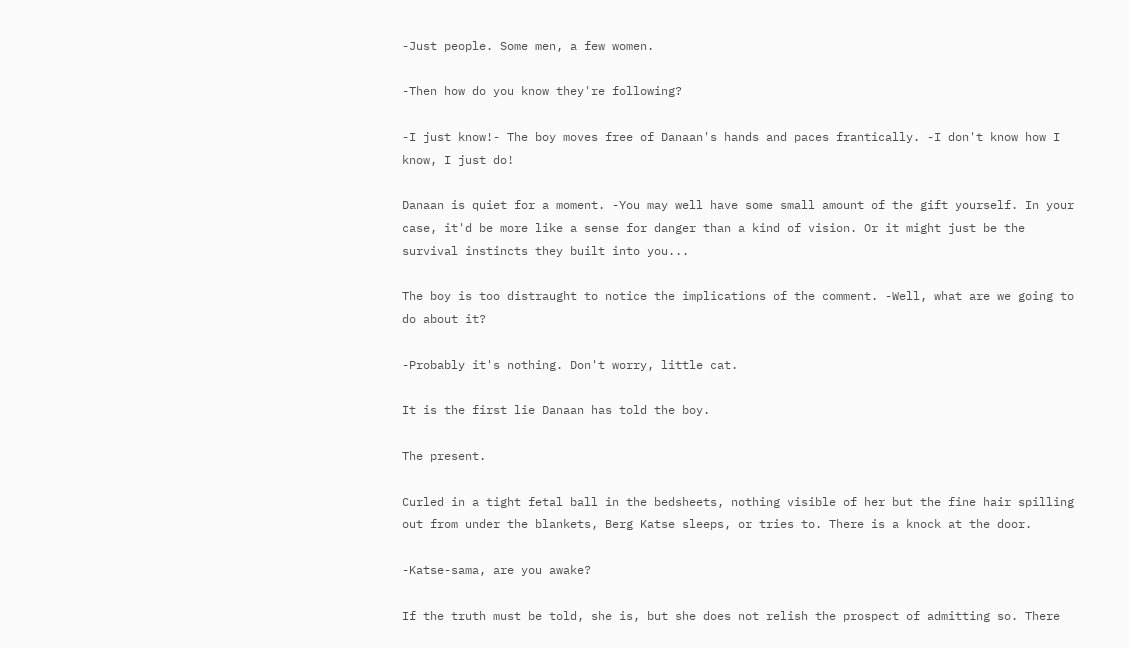-Just people. Some men, a few women.

-Then how do you know they're following?

-I just know!- The boy moves free of Danaan's hands and paces frantically. -I don't know how I know, I just do!

Danaan is quiet for a moment. -You may well have some small amount of the gift yourself. In your case, it'd be more like a sense for danger than a kind of vision. Or it might just be the survival instincts they built into you...

The boy is too distraught to notice the implications of the comment. -Well, what are we going to do about it?

-Probably it's nothing. Don't worry, little cat.

It is the first lie Danaan has told the boy.

The present.

Curled in a tight fetal ball in the bedsheets, nothing visible of her but the fine hair spilling out from under the blankets, Berg Katse sleeps, or tries to. There is a knock at the door.

-Katse-sama, are you awake?

If the truth must be told, she is, but she does not relish the prospect of admitting so. There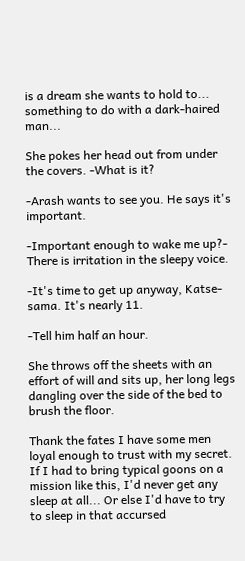is a dream she wants to hold to... something to do with a dark-haired man...

She pokes her head out from under the covers. -What is it?

-Arash wants to see you. He says it's important.

-Important enough to wake me up?- There is irritation in the sleepy voice.

-It's time to get up anyway, Katse-sama. It's nearly 11.

-Tell him half an hour.

She throws off the sheets with an effort of will and sits up, her long legs dangling over the side of the bed to brush the floor.

Thank the fates I have some men loyal enough to trust with my secret. If I had to bring typical goons on a mission like this, I'd never get any sleep at all... Or else I'd have to try to sleep in that accursed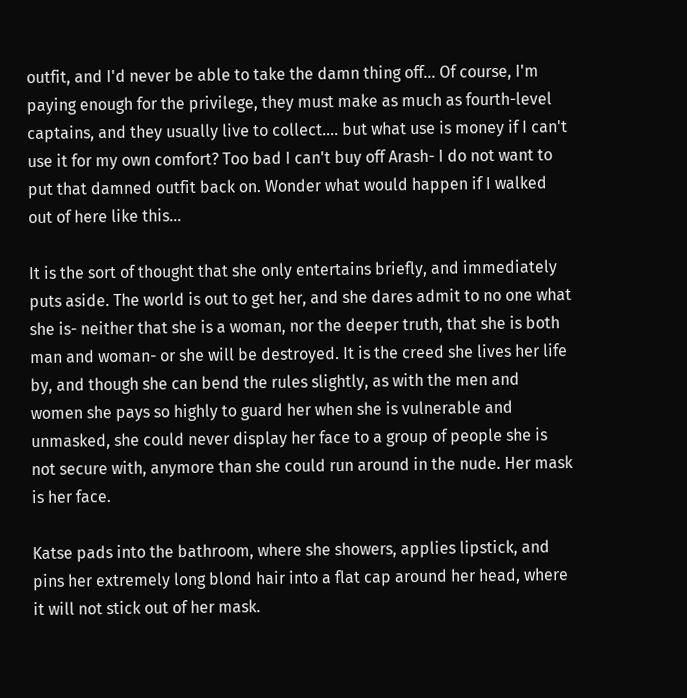outfit, and I'd never be able to take the damn thing off... Of course, I'm paying enough for the privilege, they must make as much as fourth-level captains, and they usually live to collect.... but what use is money if I can't use it for my own comfort? Too bad I can't buy off Arash- I do not want to put that damned outfit back on. Wonder what would happen if I walked out of here like this...

It is the sort of thought that she only entertains briefly, and immediately puts aside. The world is out to get her, and she dares admit to no one what she is- neither that she is a woman, nor the deeper truth, that she is both man and woman- or she will be destroyed. It is the creed she lives her life by, and though she can bend the rules slightly, as with the men and women she pays so highly to guard her when she is vulnerable and unmasked, she could never display her face to a group of people she is not secure with, anymore than she could run around in the nude. Her mask is her face.

Katse pads into the bathroom, where she showers, applies lipstick, and pins her extremely long blond hair into a flat cap around her head, where it will not stick out of her mask.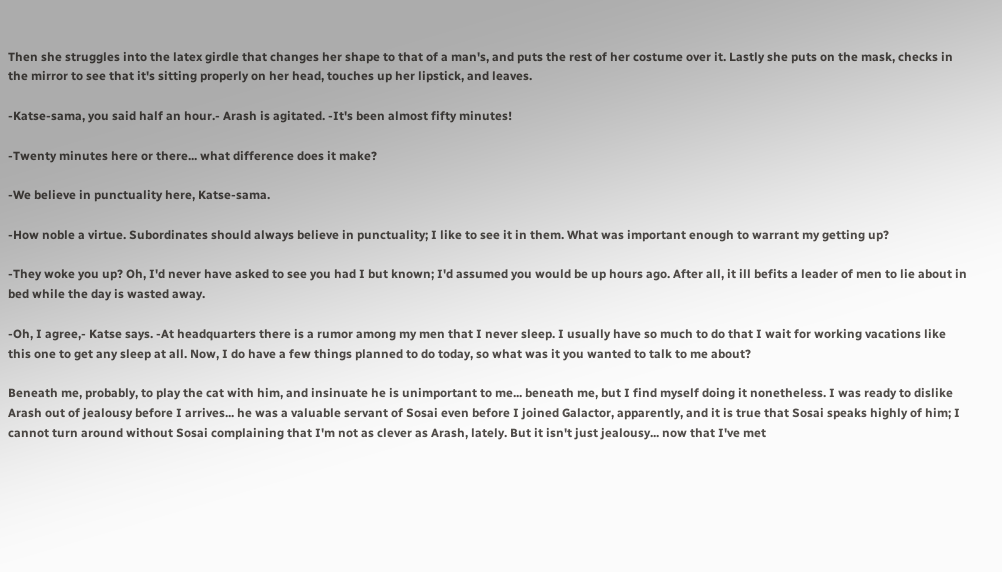Then she struggles into the latex girdle that changes her shape to that of a man's, and puts the rest of her costume over it. Lastly she puts on the mask, checks in the mirror to see that it's sitting properly on her head, touches up her lipstick, and leaves.

-Katse-sama, you said half an hour.- Arash is agitated. -It's been almost fifty minutes!

-Twenty minutes here or there... what difference does it make?

-We believe in punctuality here, Katse-sama.

-How noble a virtue. Subordinates should always believe in punctuality; I like to see it in them. What was important enough to warrant my getting up?

-They woke you up? Oh, I'd never have asked to see you had I but known; I'd assumed you would be up hours ago. After all, it ill befits a leader of men to lie about in bed while the day is wasted away.

-Oh, I agree,- Katse says. -At headquarters there is a rumor among my men that I never sleep. I usually have so much to do that I wait for working vacations like this one to get any sleep at all. Now, I do have a few things planned to do today, so what was it you wanted to talk to me about?

Beneath me, probably, to play the cat with him, and insinuate he is unimportant to me... beneath me, but I find myself doing it nonetheless. I was ready to dislike Arash out of jealousy before I arrives... he was a valuable servant of Sosai even before I joined Galactor, apparently, and it is true that Sosai speaks highly of him; I cannot turn around without Sosai complaining that I'm not as clever as Arash, lately. But it isn't just jealousy... now that I've met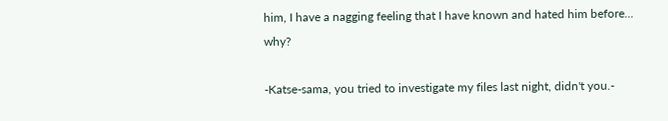him, I have a nagging feeling that I have known and hated him before... why?

-Katse-sama, you tried to investigate my files last night, didn't you.-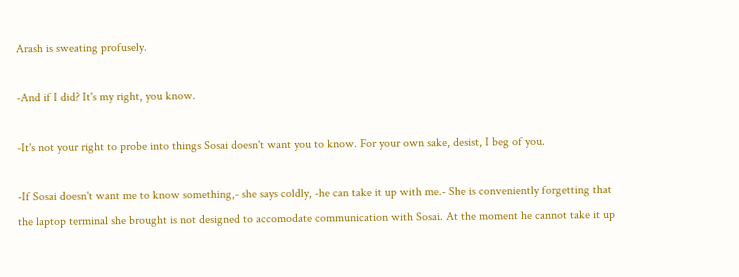Arash is sweating profusely.

-And if I did? It's my right, you know.

-It's not your right to probe into things Sosai doesn't want you to know. For your own sake, desist, I beg of you.

-If Sosai doesn't want me to know something,- she says coldly, -he can take it up with me.- She is conveniently forgetting that the laptop terminal she brought is not designed to accomodate communication with Sosai. At the moment he cannot take it up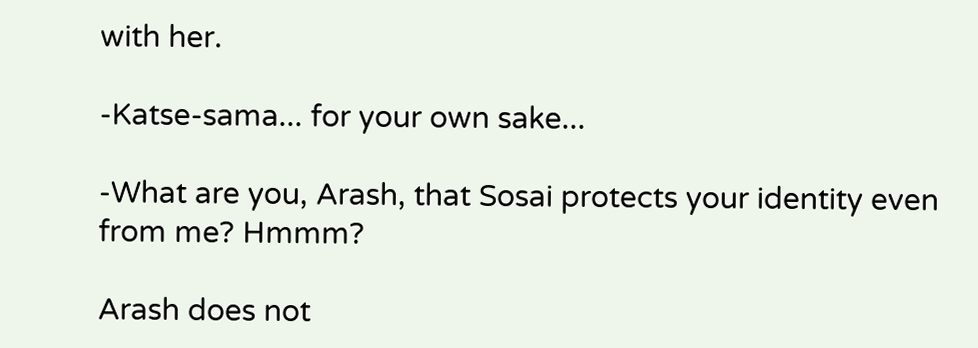with her.

-Katse-sama... for your own sake...

-What are you, Arash, that Sosai protects your identity even from me? Hmmm?

Arash does not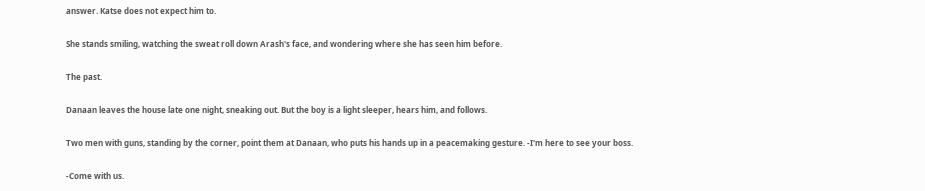answer. Katse does not expect him to.

She stands smiling, watching the sweat roll down Arash's face, and wondering where she has seen him before.

The past.

Danaan leaves the house late one night, sneaking out. But the boy is a light sleeper, hears him, and follows.

Two men with guns, standing by the corner, point them at Danaan, who puts his hands up in a peacemaking gesture. -I'm here to see your boss.

-Come with us.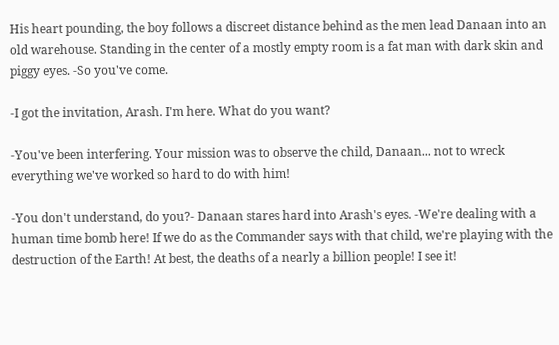His heart pounding, the boy follows a discreet distance behind as the men lead Danaan into an old warehouse. Standing in the center of a mostly empty room is a fat man with dark skin and piggy eyes. -So you've come.

-I got the invitation, Arash. I'm here. What do you want?

-You've been interfering. Your mission was to observe the child, Danaan... not to wreck everything we've worked so hard to do with him!

-You don't understand, do you?- Danaan stares hard into Arash's eyes. -We're dealing with a human time bomb here! If we do as the Commander says with that child, we're playing with the destruction of the Earth! At best, the deaths of a nearly a billion people! I see it!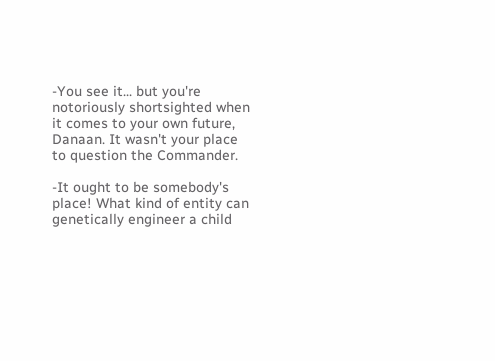-You see it... but you're notoriously shortsighted when it comes to your own future, Danaan. It wasn't your place to question the Commander.

-It ought to be somebody's place! What kind of entity can genetically engineer a child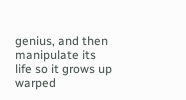genius, and then manipulate its life so it grows up warped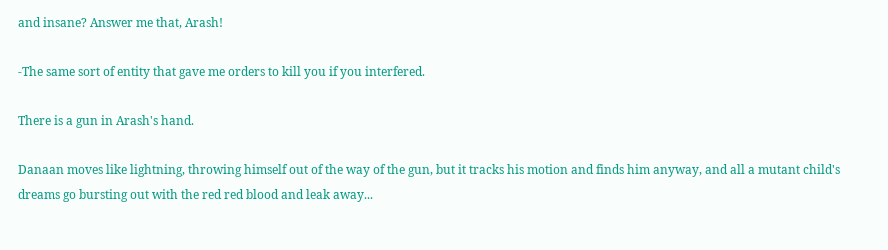and insane? Answer me that, Arash!

-The same sort of entity that gave me orders to kill you if you interfered.

There is a gun in Arash's hand.

Danaan moves like lightning, throwing himself out of the way of the gun, but it tracks his motion and finds him anyway, and all a mutant child's dreams go bursting out with the red red blood and leak away...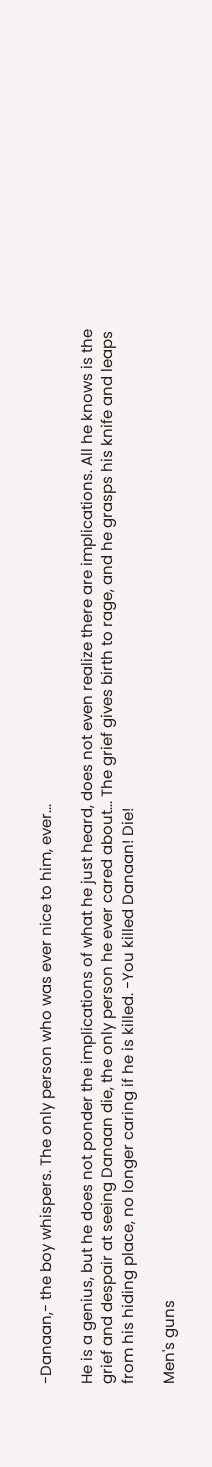-Danaan,- the boy whispers. The only person who was ever nice to him, ever...

He is a genius, but he does not ponder the implications of what he just heard, does not even realize there are implications. All he knows is the grief and despair at seeing Danaan die, the only person he ever cared about... The grief gives birth to rage, and he grasps his knife and leaps from his hiding place, no longer caring if he is killed. -You killed Danaan! Die!

Men's guns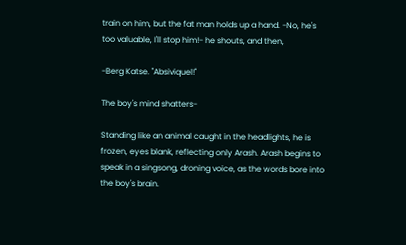train on him, but the fat man holds up a hand. -No, he's too valuable, I'll stop him!- he shouts, and then,

-Berg Katse. "Absiviquel!"

The boy's mind shatters-

Standing like an animal caught in the headlights, he is frozen, eyes blank, reflecting only Arash. Arash begins to speak in a singsong, droning voice, as the words bore into the boy's brain.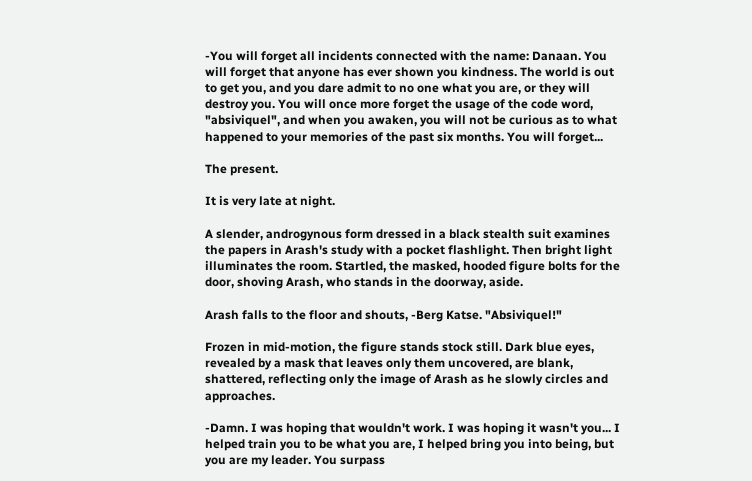-You will forget all incidents connected with the name: Danaan. You will forget that anyone has ever shown you kindness. The world is out to get you, and you dare admit to no one what you are, or they will destroy you. You will once more forget the usage of the code word, "absiviquel", and when you awaken, you will not be curious as to what happened to your memories of the past six months. You will forget...

The present.

It is very late at night.

A slender, androgynous form dressed in a black stealth suit examines the papers in Arash's study with a pocket flashlight. Then bright light illuminates the room. Startled, the masked, hooded figure bolts for the door, shoving Arash, who stands in the doorway, aside.

Arash falls to the floor and shouts, -Berg Katse. "Absiviquel!"

Frozen in mid-motion, the figure stands stock still. Dark blue eyes, revealed by a mask that leaves only them uncovered, are blank, shattered, reflecting only the image of Arash as he slowly circles and approaches.

-Damn. I was hoping that wouldn't work. I was hoping it wasn't you... I helped train you to be what you are, I helped bring you into being, but you are my leader. You surpass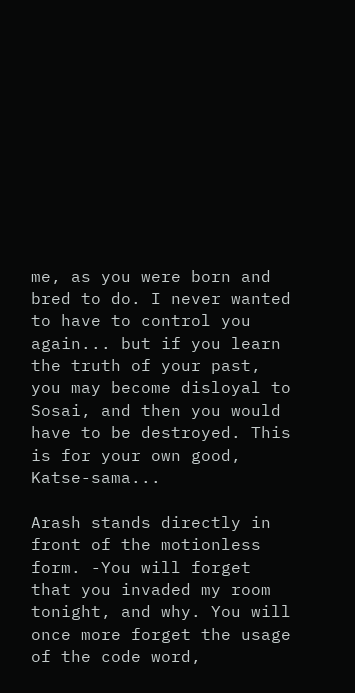me, as you were born and bred to do. I never wanted to have to control you again... but if you learn the truth of your past, you may become disloyal to Sosai, and then you would have to be destroyed. This is for your own good, Katse-sama...

Arash stands directly in front of the motionless form. -You will forget that you invaded my room tonight, and why. You will once more forget the usage of the code word,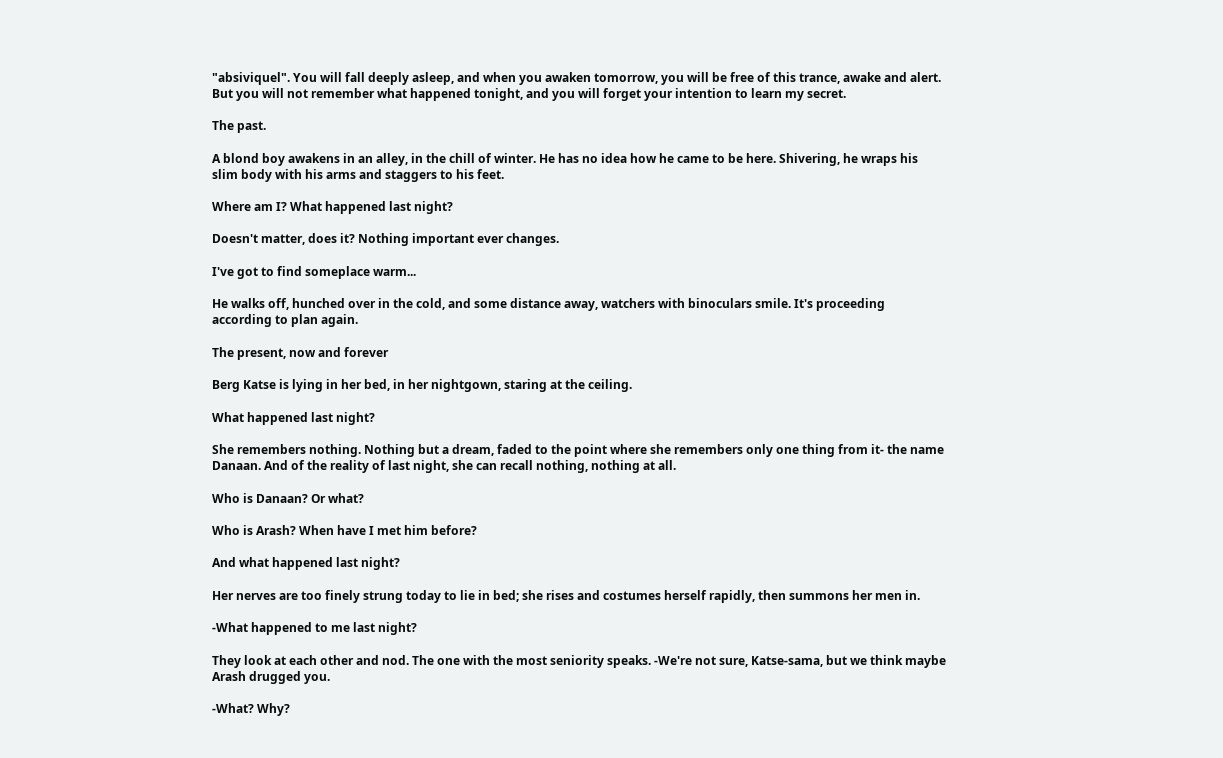"absiviquel". You will fall deeply asleep, and when you awaken tomorrow, you will be free of this trance, awake and alert. But you will not remember what happened tonight, and you will forget your intention to learn my secret.

The past.

A blond boy awakens in an alley, in the chill of winter. He has no idea how he came to be here. Shivering, he wraps his slim body with his arms and staggers to his feet.

Where am I? What happened last night?

Doesn't matter, does it? Nothing important ever changes.

I've got to find someplace warm...

He walks off, hunched over in the cold, and some distance away, watchers with binoculars smile. It's proceeding according to plan again.

The present, now and forever

Berg Katse is lying in her bed, in her nightgown, staring at the ceiling.

What happened last night?

She remembers nothing. Nothing but a dream, faded to the point where she remembers only one thing from it- the name Danaan. And of the reality of last night, she can recall nothing, nothing at all.

Who is Danaan? Or what?

Who is Arash? When have I met him before?

And what happened last night?

Her nerves are too finely strung today to lie in bed; she rises and costumes herself rapidly, then summons her men in.

-What happened to me last night?

They look at each other and nod. The one with the most seniority speaks. -We're not sure, Katse-sama, but we think maybe Arash drugged you.

-What? Why?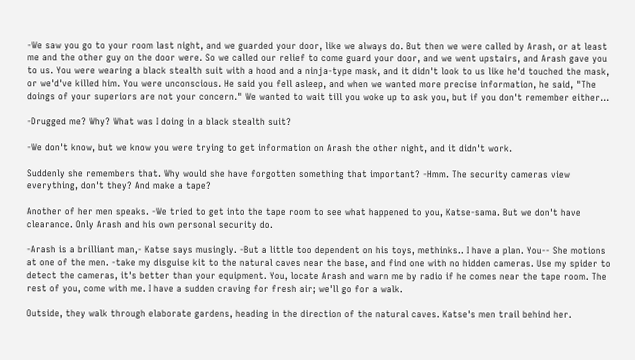-We saw you go to your room last night, and we guarded your door, like we always do. But then we were called by Arash, or at least me and the other guy on the door were. So we called our relief to come guard your door, and we went upstairs, and Arash gave you to us. You were wearing a black stealth suit with a hood and a ninja-type mask, and it didn't look to us like he'd touched the mask, or we'd've killed him. You were unconscious. He said you fell asleep, and when we wanted more precise information, he said, "The doings of your superiors are not your concern." We wanted to wait till you woke up to ask you, but if you don't remember either...

-Drugged me? Why? What was I doing in a black stealth suit?

-We don't know, but we know you were trying to get information on Arash the other night, and it didn't work.

Suddenly she remembers that. Why would she have forgotten something that important? -Hmm. The security cameras view everything, don't they? And make a tape?

Another of her men speaks. -We tried to get into the tape room to see what happened to you, Katse-sama. But we don't have clearance. Only Arash and his own personal security do.

-Arash is a brilliant man,- Katse says musingly. -But a little too dependent on his toys, methinks.. I have a plan. You-- She motions at one of the men. -take my disguise kit to the natural caves near the base, and find one with no hidden cameras. Use my spider to detect the cameras, it's better than your equipment. You, locate Arash and warn me by radio if he comes near the tape room. The rest of you, come with me. I have a sudden craving for fresh air; we'll go for a walk.

Outside, they walk through elaborate gardens, heading in the direction of the natural caves. Katse's men trail behind her.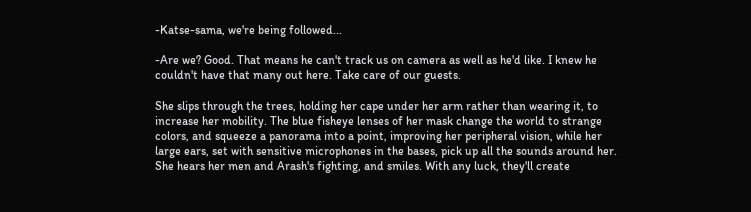-Katse-sama, we're being followed...

-Are we? Good. That means he can't track us on camera as well as he'd like. I knew he couldn't have that many out here. Take care of our guests.

She slips through the trees, holding her cape under her arm rather than wearing it, to increase her mobility. The blue fisheye lenses of her mask change the world to strange colors, and squeeze a panorama into a point, improving her peripheral vision, while her large ears, set with sensitive microphones in the bases, pick up all the sounds around her. She hears her men and Arash's fighting, and smiles. With any luck, they'll create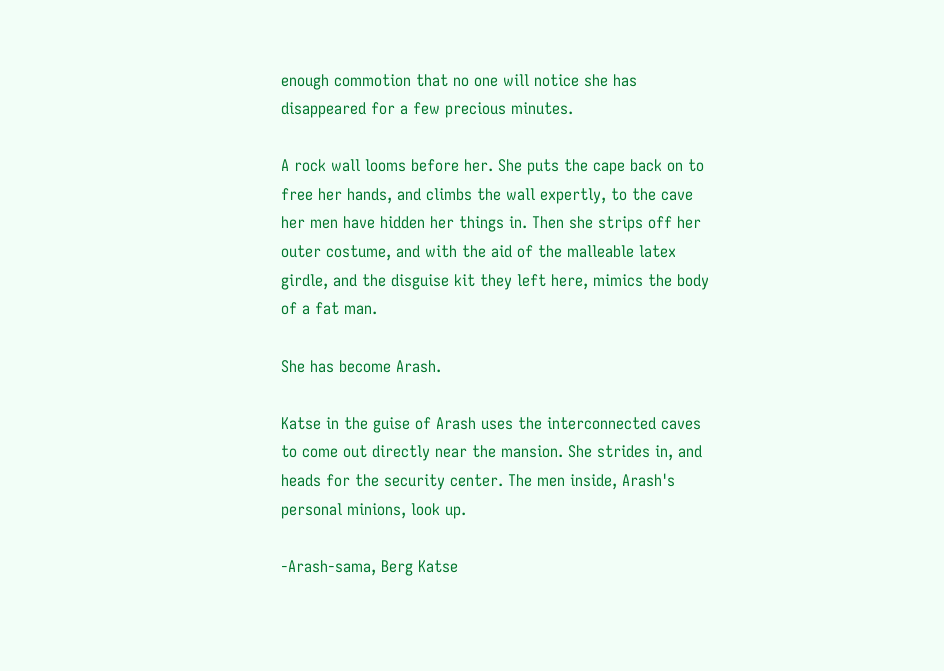enough commotion that no one will notice she has disappeared for a few precious minutes.

A rock wall looms before her. She puts the cape back on to free her hands, and climbs the wall expertly, to the cave her men have hidden her things in. Then she strips off her outer costume, and with the aid of the malleable latex girdle, and the disguise kit they left here, mimics the body of a fat man.

She has become Arash.

Katse in the guise of Arash uses the interconnected caves to come out directly near the mansion. She strides in, and heads for the security center. The men inside, Arash's personal minions, look up.

-Arash-sama, Berg Katse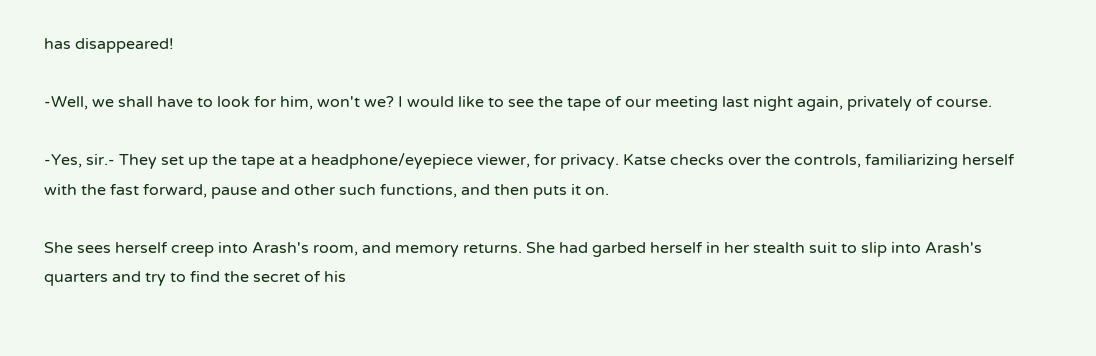has disappeared!

-Well, we shall have to look for him, won't we? I would like to see the tape of our meeting last night again, privately of course.

-Yes, sir.- They set up the tape at a headphone/eyepiece viewer, for privacy. Katse checks over the controls, familiarizing herself with the fast forward, pause and other such functions, and then puts it on.

She sees herself creep into Arash's room, and memory returns. She had garbed herself in her stealth suit to slip into Arash's quarters and try to find the secret of his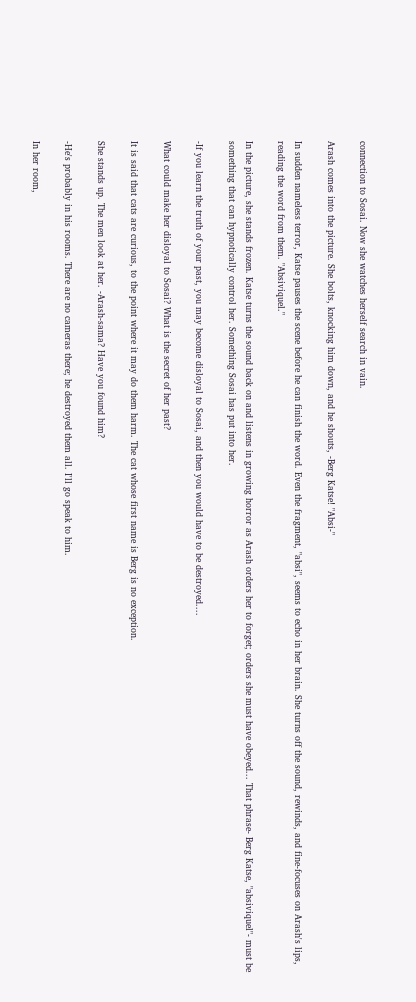connection to Sosai. Now she watches herself search in vain.

Arash comes into the picture. She bolts, knocking him down, and he shouts, -Berg Katse! "Absi-"

In sudden nameless terror, Katse pauses the scene before he can finish the word. Even the fragment, "absi", seems to echo in her brain. She turns off the sound, rewinds, and fine-focuses on Arash's lips, reading the word from them. "Absiviquel."

In the picture, she stands frozen. Katse turns the sound back on and listens in growing horror as Arash orders her to forget; orders she must have obeyed... That phrase- Berg Katse, "absiviquel"- must be something that can hypnotically control her. Something Sosai has put into her.

-If you learn the truth of your past, you may become disloyal to Sosai, and then you would have to be destroyed....

What could make her disloyal to Sosai? What is the secret of her past?

It is said that cats are curious, to the point where it may do them harm. The cat whose first name is Berg is no exception.

She stands up. The men look at her. -Arash-sama? Have you found him?

-He's probably in his rooms. There are no cameras there; he destroyed them all. I'll go speak to him.

In her room,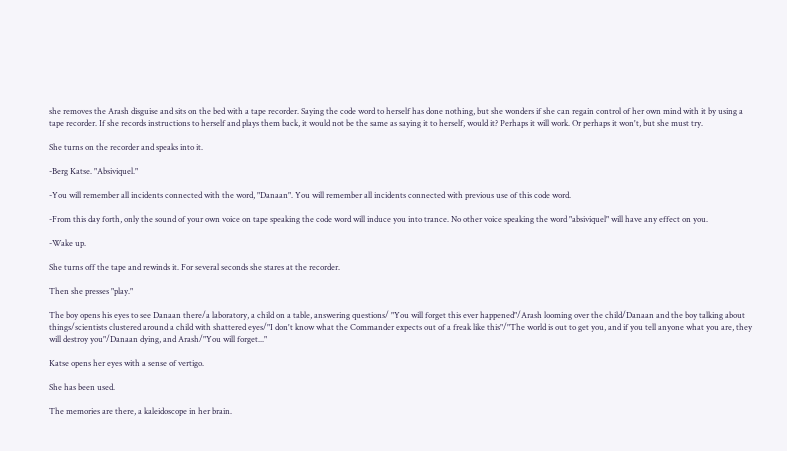she removes the Arash disguise and sits on the bed with a tape recorder. Saying the code word to herself has done nothing, but she wonders if she can regain control of her own mind with it by using a tape recorder. If she records instructions to herself and plays them back, it would not be the same as saying it to herself, would it? Perhaps it will work. Or perhaps it won't, but she must try.

She turns on the recorder and speaks into it.

-Berg Katse. "Absiviquel."

-You will remember all incidents connected with the word, "Danaan". You will remember all incidents connected with previous use of this code word.

-From this day forth, only the sound of your own voice on tape speaking the code word will induce you into trance. No other voice speaking the word "absiviquel" will have any effect on you.

-Wake up.

She turns off the tape and rewinds it. For several seconds she stares at the recorder.

Then she presses "play."

The boy opens his eyes to see Danaan there/a laboratory, a child on a table, answering questions/ "You will forget this ever happened"/Arash looming over the child/Danaan and the boy talking about things/scientists clustered around a child with shattered eyes/"I don't know what the Commander expects out of a freak like this"/"The world is out to get you, and if you tell anyone what you are, they will destroy you"/Danaan dying, and Arash/"You will forget..."

Katse opens her eyes with a sense of vertigo.

She has been used.

The memories are there, a kaleidoscope in her brain.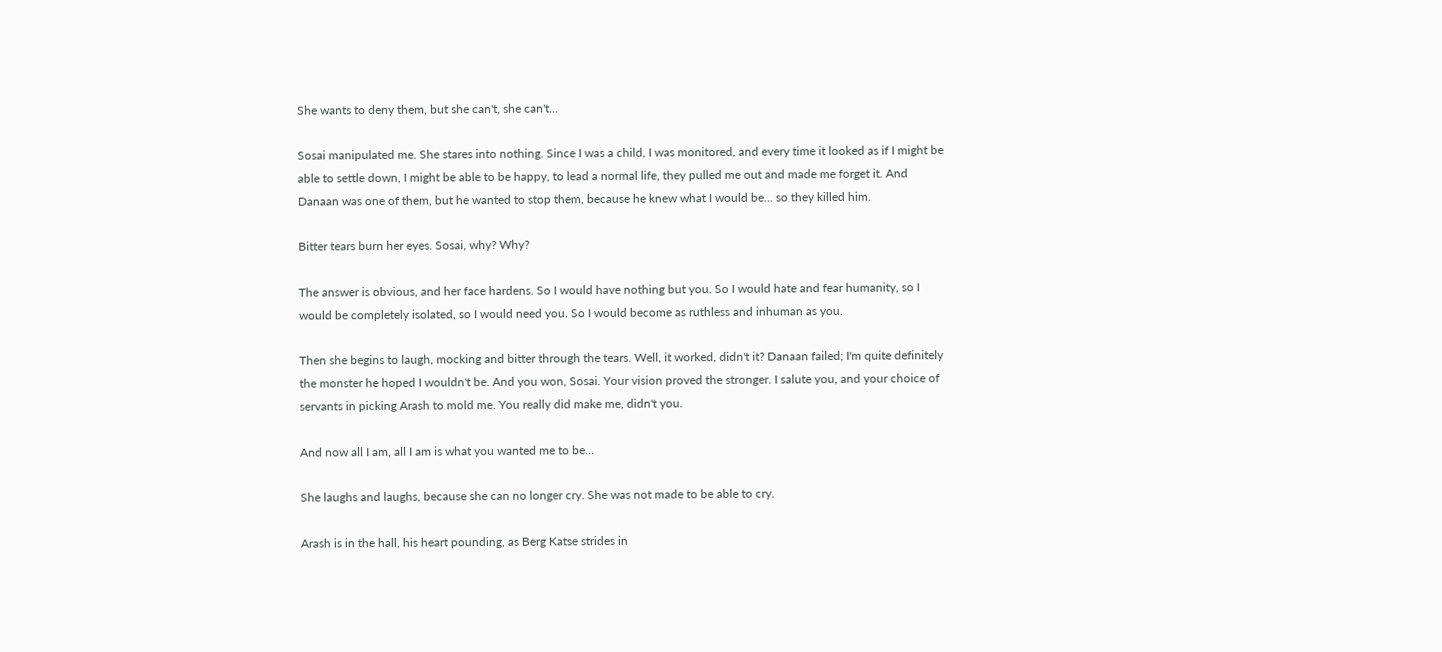She wants to deny them, but she can't, she can't...

Sosai manipulated me. She stares into nothing. Since I was a child, I was monitored, and every time it looked as if I might be able to settle down, I might be able to be happy, to lead a normal life, they pulled me out and made me forget it. And Danaan was one of them, but he wanted to stop them, because he knew what I would be... so they killed him.

Bitter tears burn her eyes. Sosai, why? Why?

The answer is obvious, and her face hardens. So I would have nothing but you. So I would hate and fear humanity, so I would be completely isolated, so I would need you. So I would become as ruthless and inhuman as you.

Then she begins to laugh, mocking and bitter through the tears. Well, it worked, didn't it? Danaan failed; I'm quite definitely the monster he hoped I wouldn't be. And you won, Sosai. Your vision proved the stronger. I salute you, and your choice of servants in picking Arash to mold me. You really did make me, didn't you.

And now all I am, all I am is what you wanted me to be...

She laughs and laughs, because she can no longer cry. She was not made to be able to cry.

Arash is in the hall, his heart pounding, as Berg Katse strides in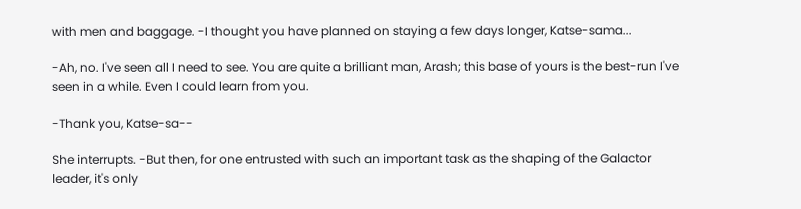with men and baggage. -I thought you have planned on staying a few days longer, Katse-sama...

-Ah, no. I've seen all I need to see. You are quite a brilliant man, Arash; this base of yours is the best-run I've seen in a while. Even I could learn from you.

-Thank you, Katse-sa--

She interrupts. -But then, for one entrusted with such an important task as the shaping of the Galactor leader, it's only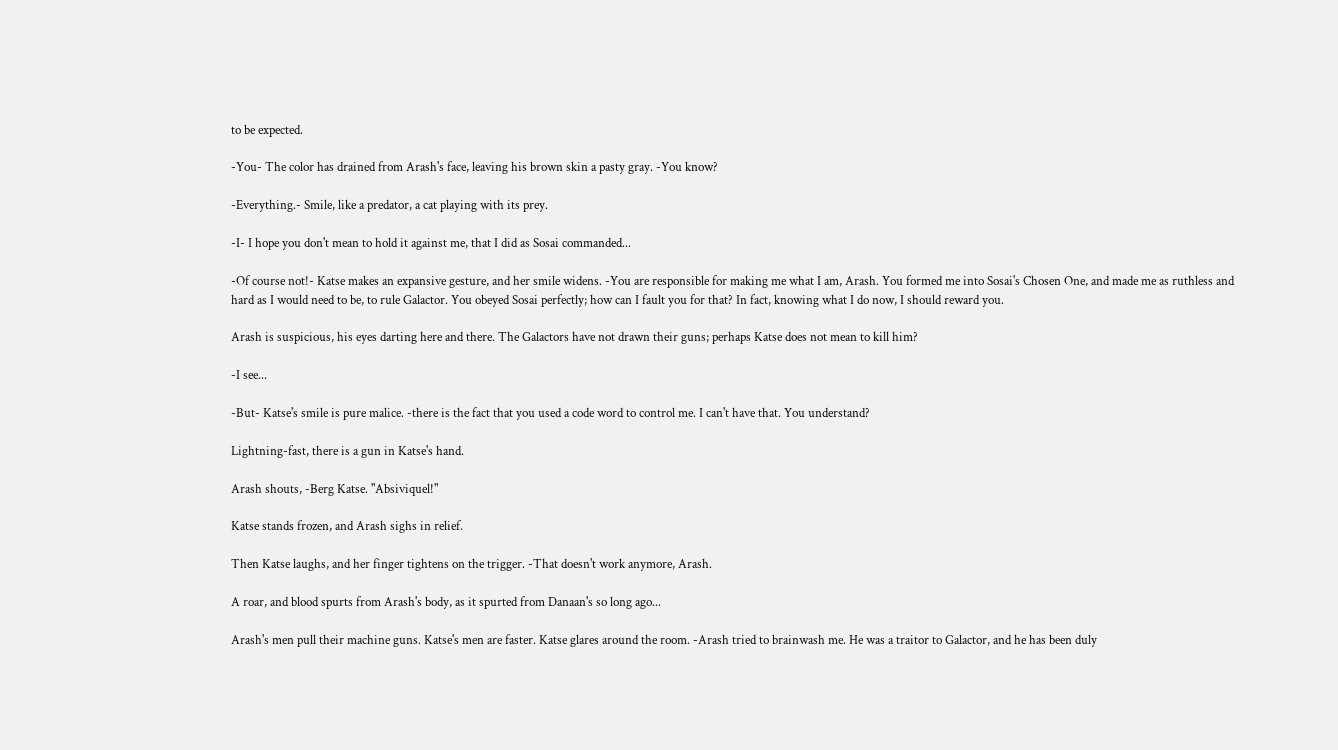to be expected.

-You- The color has drained from Arash's face, leaving his brown skin a pasty gray. -You know?

-Everything.- Smile, like a predator, a cat playing with its prey.

-I- I hope you don't mean to hold it against me, that I did as Sosai commanded...

-Of course not!- Katse makes an expansive gesture, and her smile widens. -You are responsible for making me what I am, Arash. You formed me into Sosai's Chosen One, and made me as ruthless and hard as I would need to be, to rule Galactor. You obeyed Sosai perfectly; how can I fault you for that? In fact, knowing what I do now, I should reward you.

Arash is suspicious, his eyes darting here and there. The Galactors have not drawn their guns; perhaps Katse does not mean to kill him?

-I see...

-But- Katse's smile is pure malice. -there is the fact that you used a code word to control me. I can't have that. You understand?

Lightning-fast, there is a gun in Katse's hand.

Arash shouts, -Berg Katse. "Absiviquel!"

Katse stands frozen, and Arash sighs in relief.

Then Katse laughs, and her finger tightens on the trigger. -That doesn't work anymore, Arash.

A roar, and blood spurts from Arash's body, as it spurted from Danaan's so long ago...

Arash's men pull their machine guns. Katse's men are faster. Katse glares around the room. -Arash tried to brainwash me. He was a traitor to Galactor, and he has been duly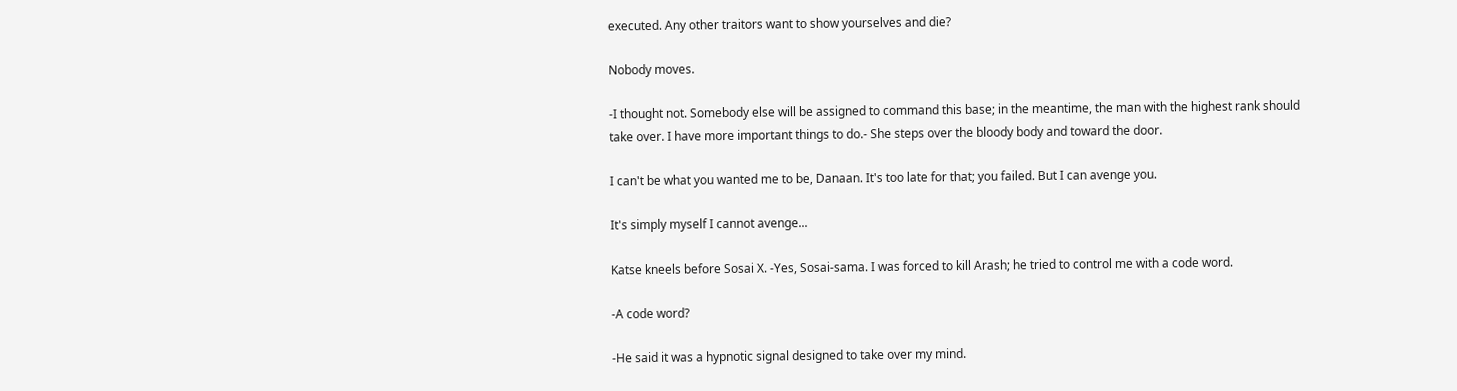executed. Any other traitors want to show yourselves and die?

Nobody moves.

-I thought not. Somebody else will be assigned to command this base; in the meantime, the man with the highest rank should take over. I have more important things to do.- She steps over the bloody body and toward the door.

I can't be what you wanted me to be, Danaan. It's too late for that; you failed. But I can avenge you.

It's simply myself I cannot avenge...

Katse kneels before Sosai X. -Yes, Sosai-sama. I was forced to kill Arash; he tried to control me with a code word.

-A code word?

-He said it was a hypnotic signal designed to take over my mind.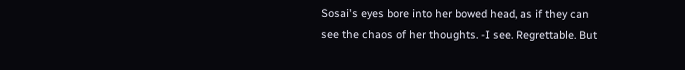Sosai's eyes bore into her bowed head, as if they can see the chaos of her thoughts. -I see. Regrettable. But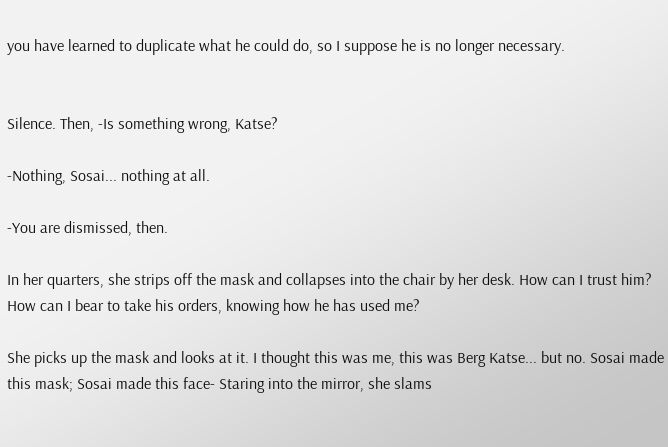you have learned to duplicate what he could do, so I suppose he is no longer necessary.


Silence. Then, -Is something wrong, Katse?

-Nothing, Sosai... nothing at all.

-You are dismissed, then.

In her quarters, she strips off the mask and collapses into the chair by her desk. How can I trust him? How can I bear to take his orders, knowing how he has used me?

She picks up the mask and looks at it. I thought this was me, this was Berg Katse... but no. Sosai made this mask; Sosai made this face- Staring into the mirror, she slams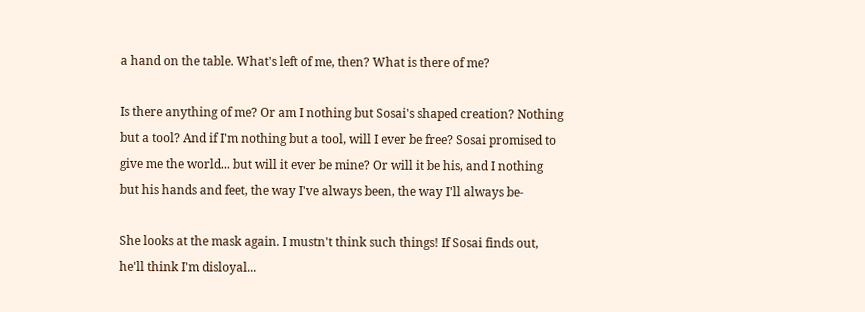a hand on the table. What's left of me, then? What is there of me?

Is there anything of me? Or am I nothing but Sosai's shaped creation? Nothing but a tool? And if I'm nothing but a tool, will I ever be free? Sosai promised to give me the world... but will it ever be mine? Or will it be his, and I nothing but his hands and feet, the way I've always been, the way I'll always be-

She looks at the mask again. I mustn't think such things! If Sosai finds out, he'll think I'm disloyal...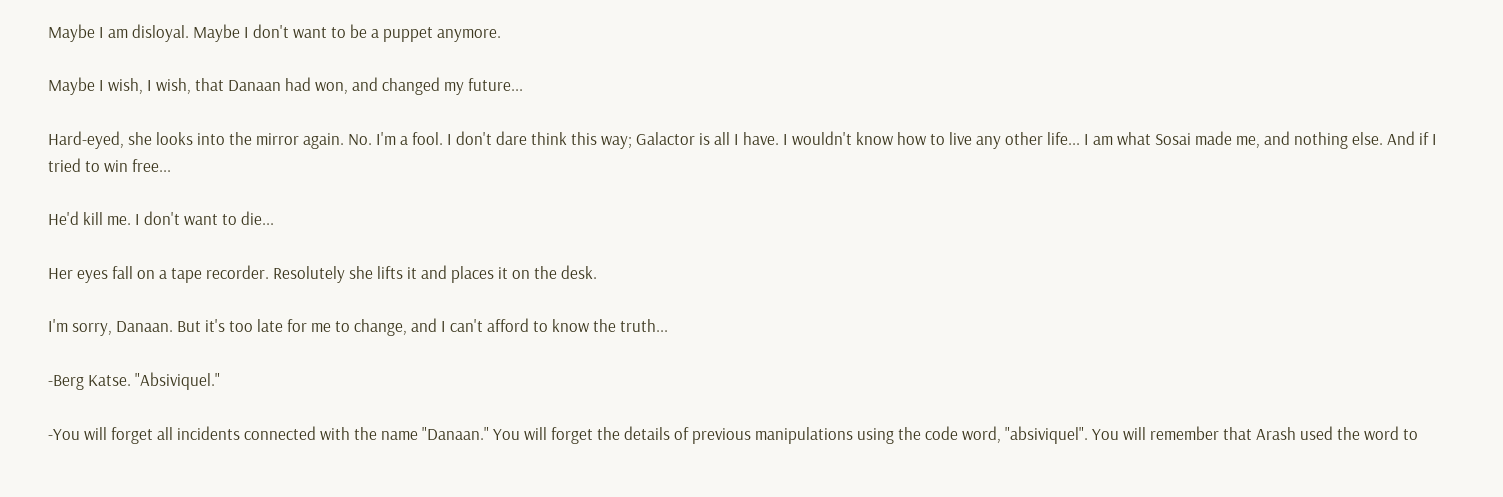Maybe I am disloyal. Maybe I don't want to be a puppet anymore.

Maybe I wish, I wish, that Danaan had won, and changed my future...

Hard-eyed, she looks into the mirror again. No. I'm a fool. I don't dare think this way; Galactor is all I have. I wouldn't know how to live any other life... I am what Sosai made me, and nothing else. And if I tried to win free...

He'd kill me. I don't want to die...

Her eyes fall on a tape recorder. Resolutely she lifts it and places it on the desk.

I'm sorry, Danaan. But it's too late for me to change, and I can't afford to know the truth...

-Berg Katse. "Absiviquel."

-You will forget all incidents connected with the name "Danaan." You will forget the details of previous manipulations using the code word, "absiviquel". You will remember that Arash used the word to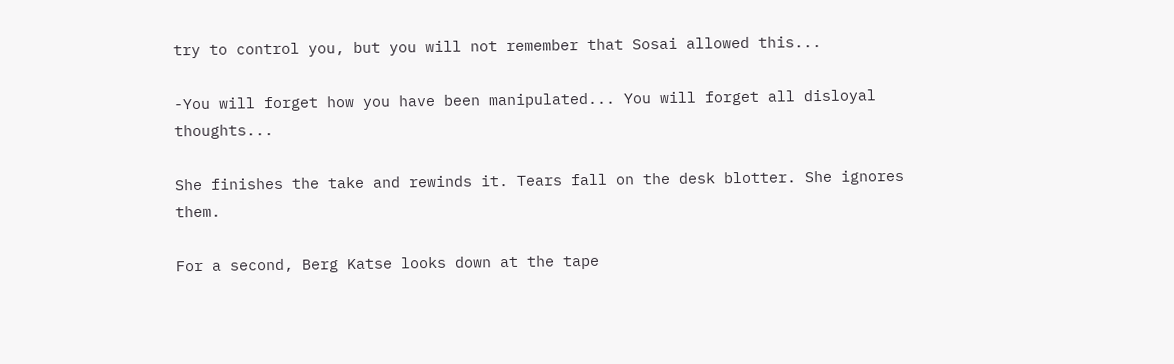try to control you, but you will not remember that Sosai allowed this...

-You will forget how you have been manipulated... You will forget all disloyal thoughts...

She finishes the take and rewinds it. Tears fall on the desk blotter. She ignores them.

For a second, Berg Katse looks down at the tape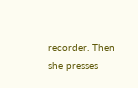recorder. Then she presses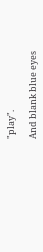"play".

And blank blue eyes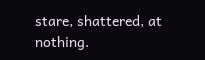stare, shattered, at nothing.